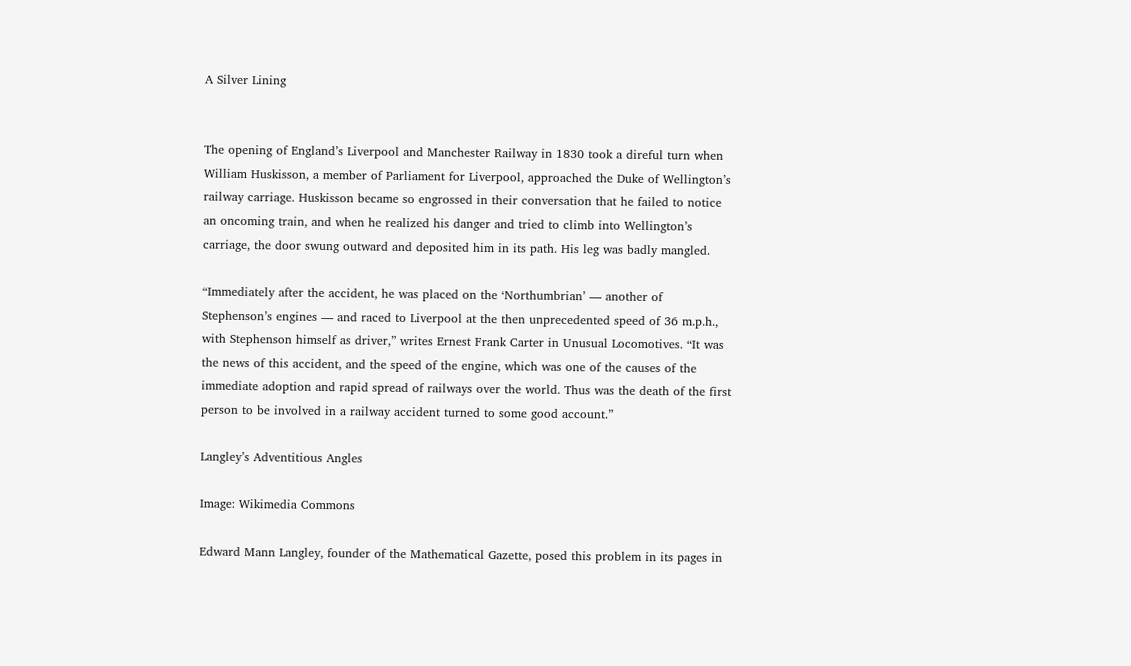A Silver Lining


The opening of England’s Liverpool and Manchester Railway in 1830 took a direful turn when William Huskisson, a member of Parliament for Liverpool, approached the Duke of Wellington’s railway carriage. Huskisson became so engrossed in their conversation that he failed to notice an oncoming train, and when he realized his danger and tried to climb into Wellington’s carriage, the door swung outward and deposited him in its path. His leg was badly mangled.

“Immediately after the accident, he was placed on the ‘Northumbrian’ — another of Stephenson’s engines — and raced to Liverpool at the then unprecedented speed of 36 m.p.h., with Stephenson himself as driver,” writes Ernest Frank Carter in Unusual Locomotives. “It was the news of this accident, and the speed of the engine, which was one of the causes of the immediate adoption and rapid spread of railways over the world. Thus was the death of the first person to be involved in a railway accident turned to some good account.”

Langley’s Adventitious Angles

Image: Wikimedia Commons

Edward Mann Langley, founder of the Mathematical Gazette, posed this problem in its pages in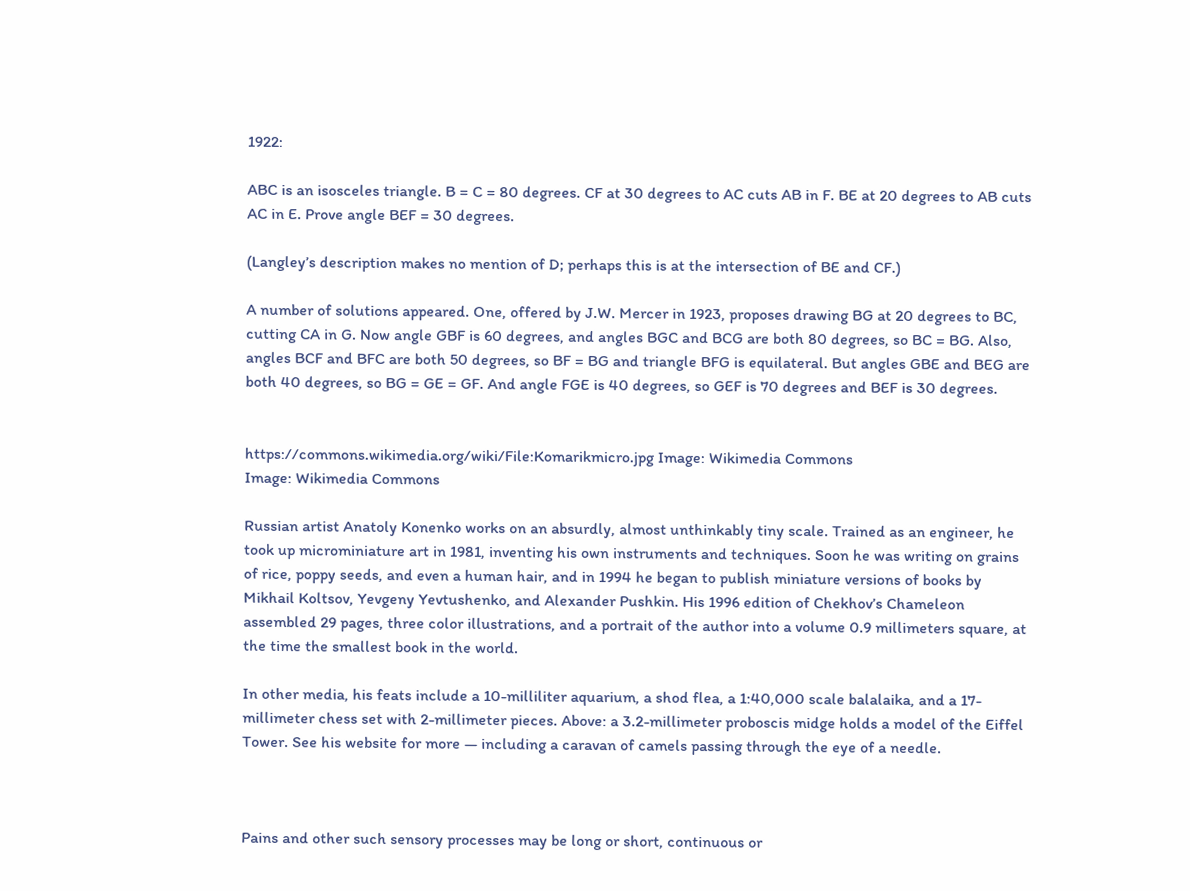1922:

ABC is an isosceles triangle. B = C = 80 degrees. CF at 30 degrees to AC cuts AB in F. BE at 20 degrees to AB cuts AC in E. Prove angle BEF = 30 degrees.

(Langley’s description makes no mention of D; perhaps this is at the intersection of BE and CF.)

A number of solutions appeared. One, offered by J.W. Mercer in 1923, proposes drawing BG at 20 degrees to BC, cutting CA in G. Now angle GBF is 60 degrees, and angles BGC and BCG are both 80 degrees, so BC = BG. Also, angles BCF and BFC are both 50 degrees, so BF = BG and triangle BFG is equilateral. But angles GBE and BEG are both 40 degrees, so BG = GE = GF. And angle FGE is 40 degrees, so GEF is 70 degrees and BEF is 30 degrees.


https://commons.wikimedia.org/wiki/File:Komarikmicro.jpg Image: Wikimedia Commons
Image: Wikimedia Commons

Russian artist Anatoly Konenko works on an absurdly, almost unthinkably tiny scale. Trained as an engineer, he took up microminiature art in 1981, inventing his own instruments and techniques. Soon he was writing on grains of rice, poppy seeds, and even a human hair, and in 1994 he began to publish miniature versions of books by Mikhail Koltsov, Yevgeny Yevtushenko, and Alexander Pushkin. His 1996 edition of Chekhov’s Chameleon assembled 29 pages, three color illustrations, and a portrait of the author into a volume 0.9 millimeters square, at the time the smallest book in the world.

In other media, his feats include a 10-milliliter aquarium, a shod flea, a 1:40,000 scale balalaika, and a 17-millimeter chess set with 2-millimeter pieces. Above: a 3.2-millimeter proboscis midge holds a model of the Eiffel Tower. See his website for more — including a caravan of camels passing through the eye of a needle.



Pains and other such sensory processes may be long or short, continuous or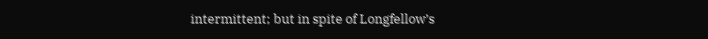intermittent; but in spite of Longfellow’s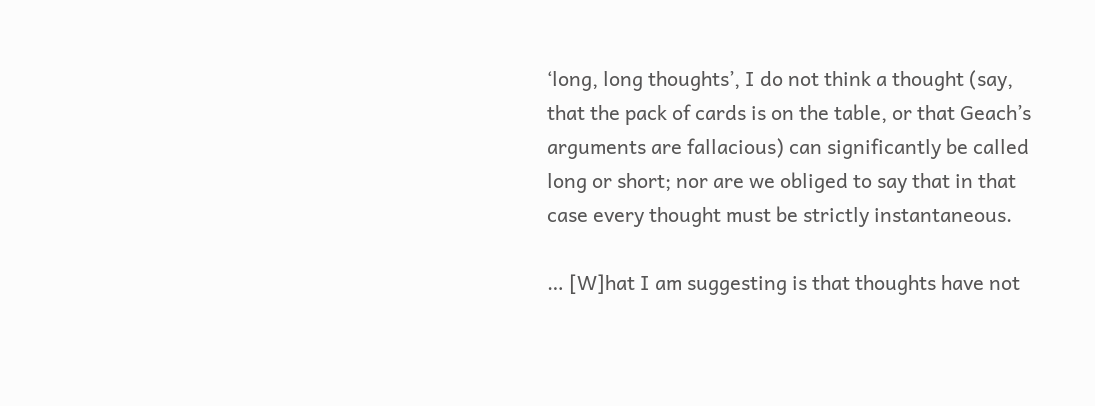‘long, long thoughts’, I do not think a thought (say, that the pack of cards is on the table, or that Geach’s arguments are fallacious) can significantly be called long or short; nor are we obliged to say that in that case every thought must be strictly instantaneous.

… [W]hat I am suggesting is that thoughts have not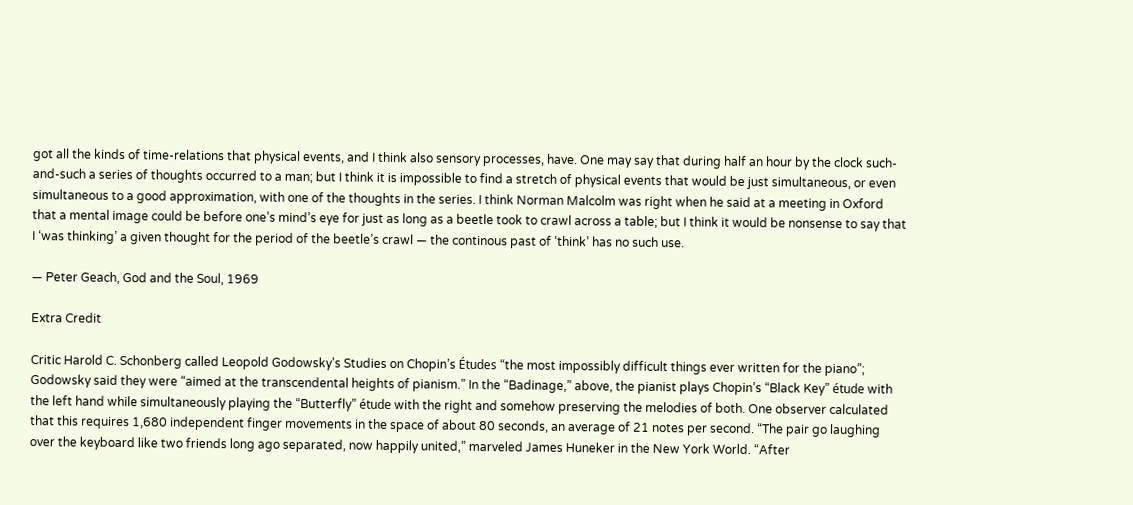got all the kinds of time-relations that physical events, and I think also sensory processes, have. One may say that during half an hour by the clock such-and-such a series of thoughts occurred to a man; but I think it is impossible to find a stretch of physical events that would be just simultaneous, or even simultaneous to a good approximation, with one of the thoughts in the series. I think Norman Malcolm was right when he said at a meeting in Oxford that a mental image could be before one’s mind’s eye for just as long as a beetle took to crawl across a table; but I think it would be nonsense to say that I ‘was thinking’ a given thought for the period of the beetle’s crawl — the continous past of ‘think’ has no such use.

— Peter Geach, God and the Soul, 1969

Extra Credit

Critic Harold C. Schonberg called Leopold Godowsky’s Studies on Chopin’s Études “the most impossibly difficult things ever written for the piano”; Godowsky said they were “aimed at the transcendental heights of pianism.” In the “Badinage,” above, the pianist plays Chopin’s “Black Key” étude with the left hand while simultaneously playing the “Butterfly” étude with the right and somehow preserving the melodies of both. One observer calculated that this requires 1,680 independent finger movements in the space of about 80 seconds, an average of 21 notes per second. “The pair go laughing over the keyboard like two friends long ago separated, now happily united,” marveled James Huneker in the New York World. “After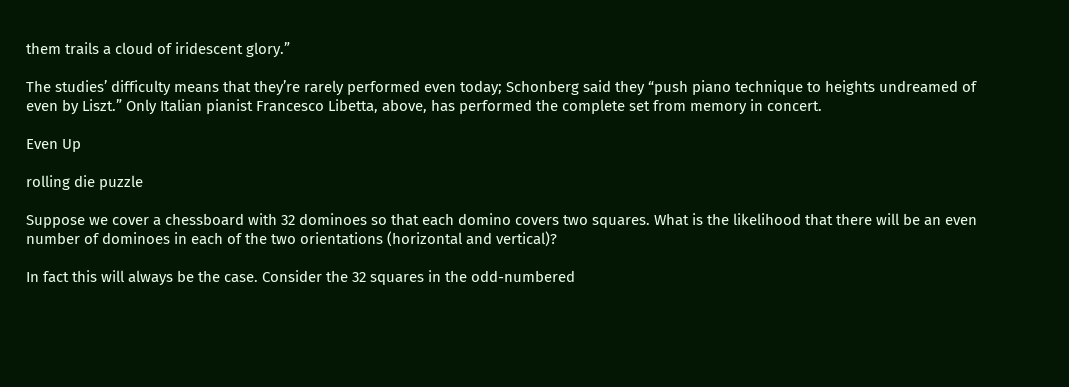them trails a cloud of iridescent glory.”

The studies’ difficulty means that they’re rarely performed even today; Schonberg said they “push piano technique to heights undreamed of even by Liszt.” Only Italian pianist Francesco Libetta, above, has performed the complete set from memory in concert.

Even Up

rolling die puzzle

Suppose we cover a chessboard with 32 dominoes so that each domino covers two squares. What is the likelihood that there will be an even number of dominoes in each of the two orientations (horizontal and vertical)?

In fact this will always be the case. Consider the 32 squares in the odd-numbered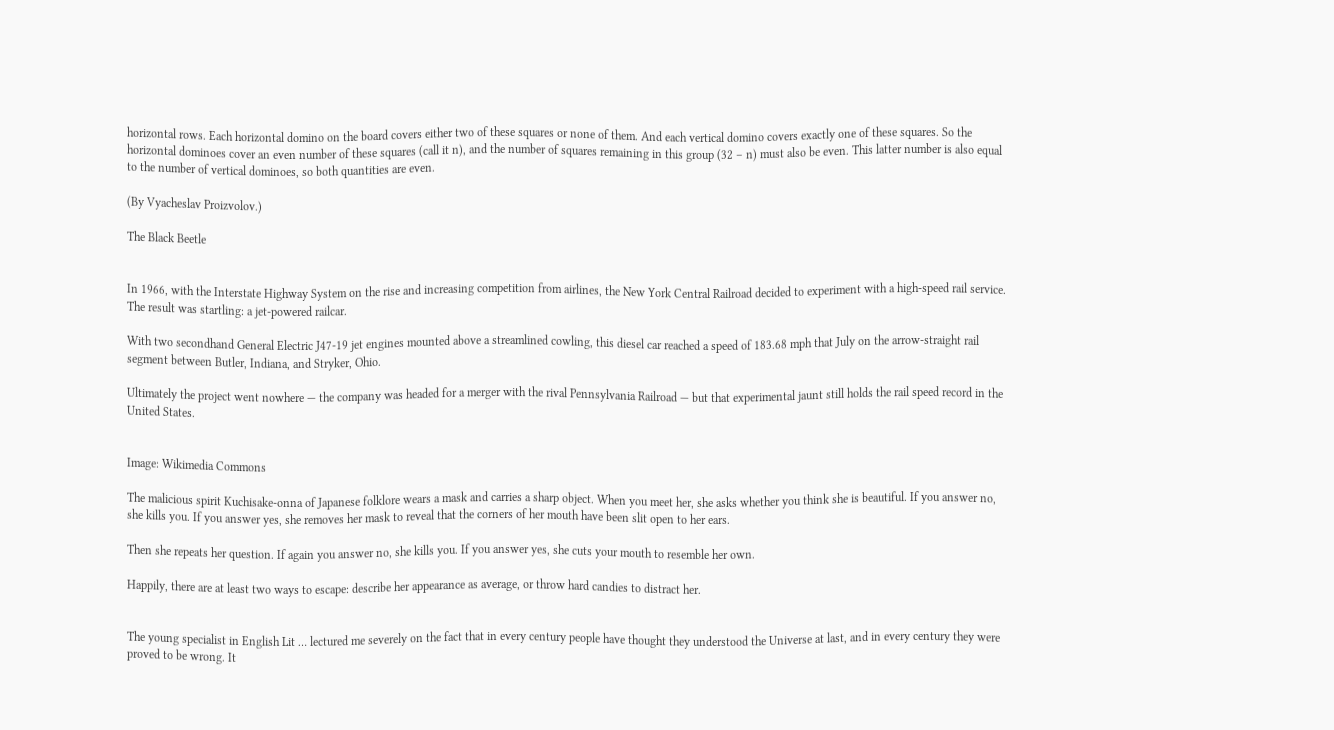horizontal rows. Each horizontal domino on the board covers either two of these squares or none of them. And each vertical domino covers exactly one of these squares. So the horizontal dominoes cover an even number of these squares (call it n), and the number of squares remaining in this group (32 – n) must also be even. This latter number is also equal to the number of vertical dominoes, so both quantities are even.

(By Vyacheslav Proizvolov.)

The Black Beetle


In 1966, with the Interstate Highway System on the rise and increasing competition from airlines, the New York Central Railroad decided to experiment with a high-speed rail service. The result was startling: a jet-powered railcar.

With two secondhand General Electric J47-19 jet engines mounted above a streamlined cowling, this diesel car reached a speed of 183.68 mph that July on the arrow-straight rail segment between Butler, Indiana, and Stryker, Ohio.

Ultimately the project went nowhere — the company was headed for a merger with the rival Pennsylvania Railroad — but that experimental jaunt still holds the rail speed record in the United States.


Image: Wikimedia Commons

The malicious spirit Kuchisake-onna of Japanese folklore wears a mask and carries a sharp object. When you meet her, she asks whether you think she is beautiful. If you answer no, she kills you. If you answer yes, she removes her mask to reveal that the corners of her mouth have been slit open to her ears.

Then she repeats her question. If again you answer no, she kills you. If you answer yes, she cuts your mouth to resemble her own.

Happily, there are at least two ways to escape: describe her appearance as average, or throw hard candies to distract her.


The young specialist in English Lit … lectured me severely on the fact that in every century people have thought they understood the Universe at last, and in every century they were proved to be wrong. It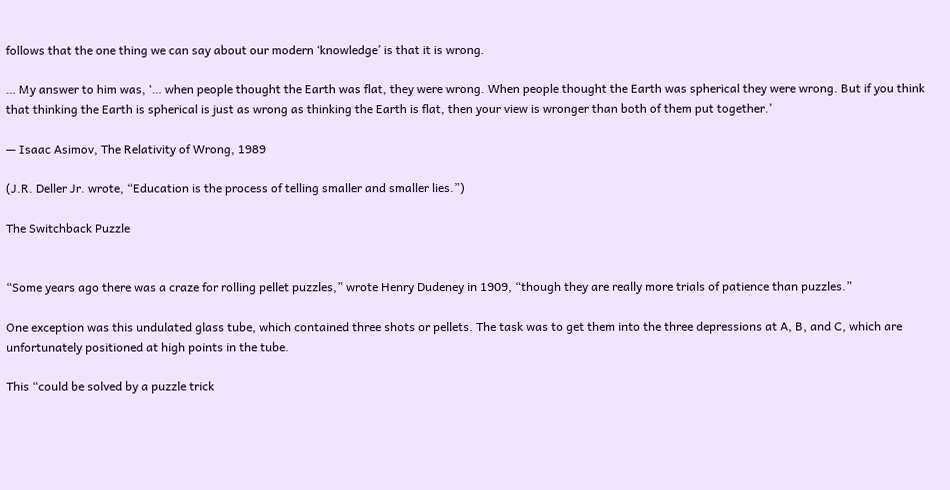follows that the one thing we can say about our modern ‘knowledge’ is that it is wrong.

… My answer to him was, ‘… when people thought the Earth was flat, they were wrong. When people thought the Earth was spherical they were wrong. But if you think that thinking the Earth is spherical is just as wrong as thinking the Earth is flat, then your view is wronger than both of them put together.’

— Isaac Asimov, The Relativity of Wrong, 1989

(J.R. Deller Jr. wrote, “Education is the process of telling smaller and smaller lies.”)

The Switchback Puzzle


“Some years ago there was a craze for rolling pellet puzzles,” wrote Henry Dudeney in 1909, “though they are really more trials of patience than puzzles.”

One exception was this undulated glass tube, which contained three shots or pellets. The task was to get them into the three depressions at A, B, and C, which are unfortunately positioned at high points in the tube.

This “could be solved by a puzzle trick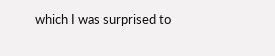which I was surprised to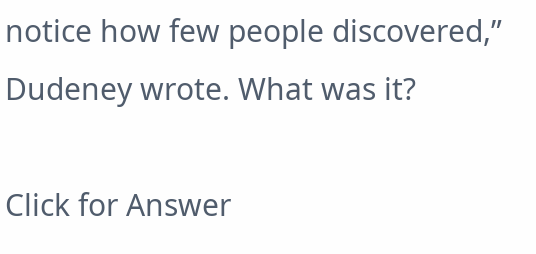notice how few people discovered,” Dudeney wrote. What was it?

Click for Answer